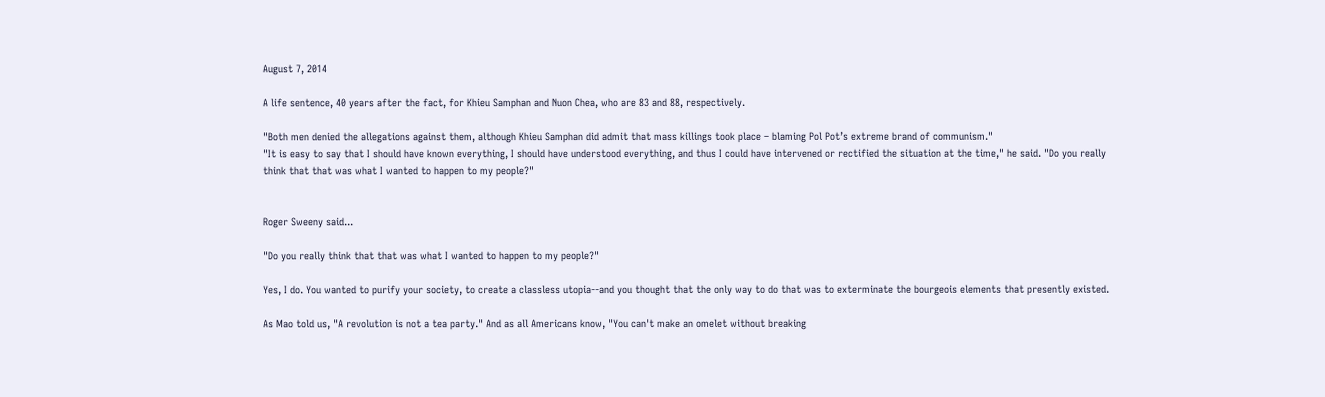August 7, 2014

A life sentence, 40 years after the fact, for Khieu Samphan and Nuon Chea, who are 83 and 88, respectively.

"Both men denied the allegations against them, although Khieu Samphan did admit that mass killings took place – blaming Pol Pot’s extreme brand of communism."
"It is easy to say that I should have known everything, I should have understood everything, and thus I could have intervened or rectified the situation at the time," he said. "Do you really think that that was what I wanted to happen to my people?"


Roger Sweeny said...

"Do you really think that that was what I wanted to happen to my people?"

Yes, I do. You wanted to purify your society, to create a classless utopia--and you thought that the only way to do that was to exterminate the bourgeois elements that presently existed.

As Mao told us, "A revolution is not a tea party." And as all Americans know, "You can't make an omelet without breaking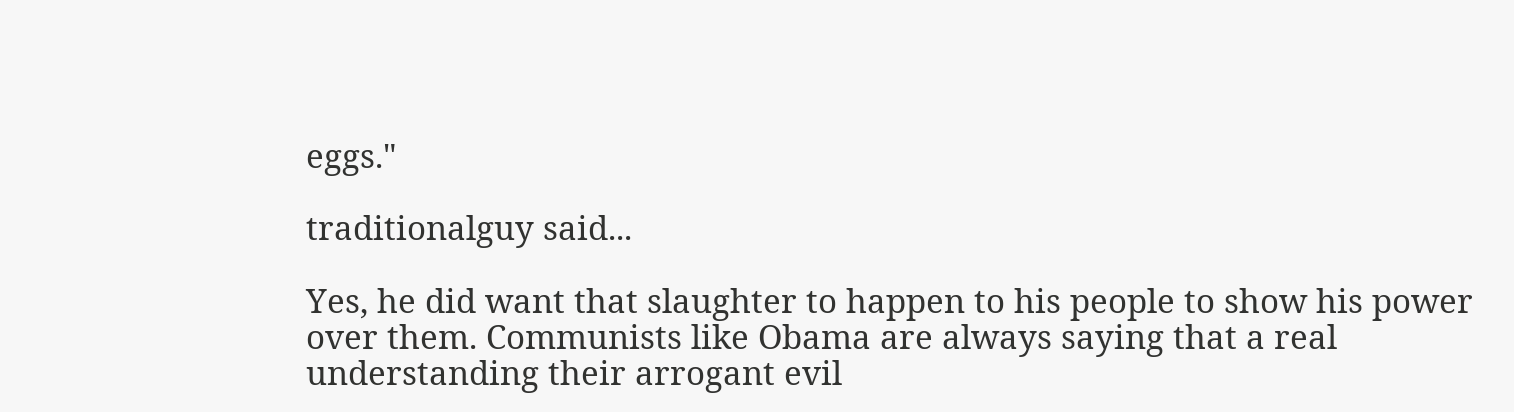eggs."

traditionalguy said...

Yes, he did want that slaughter to happen to his people to show his power over them. Communists like Obama are always saying that a real understanding their arrogant evil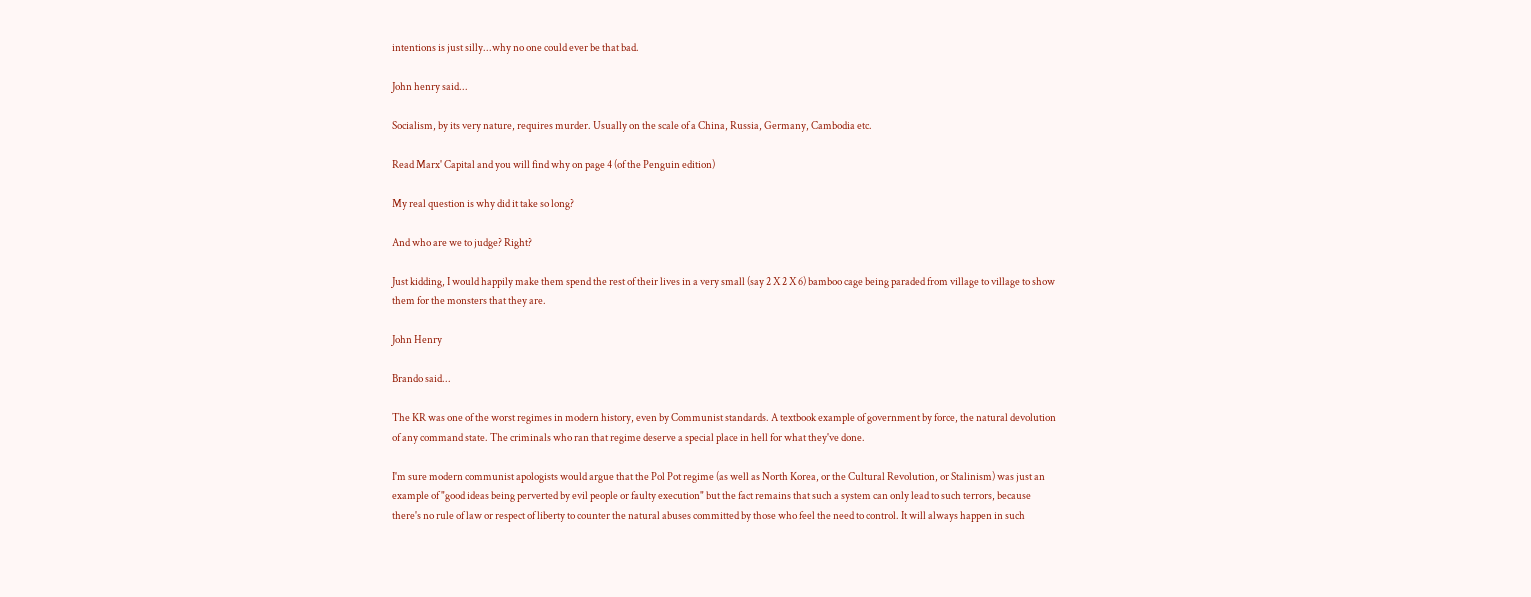intentions is just silly...why no one could ever be that bad.

John henry said...

Socialism, by its very nature, requires murder. Usually on the scale of a China, Russia, Germany, Cambodia etc.

Read Marx' Capital and you will find why on page 4 (of the Penguin edition)

My real question is why did it take so long?

And who are we to judge? Right?

Just kidding, I would happily make them spend the rest of their lives in a very small (say 2 X 2 X 6) bamboo cage being paraded from village to village to show them for the monsters that they are.

John Henry

Brando said...

The KR was one of the worst regimes in modern history, even by Communist standards. A textbook example of government by force, the natural devolution of any command state. The criminals who ran that regime deserve a special place in hell for what they've done.

I'm sure modern communist apologists would argue that the Pol Pot regime (as well as North Korea, or the Cultural Revolution, or Stalinism) was just an example of "good ideas being perverted by evil people or faulty execution" but the fact remains that such a system can only lead to such terrors, because there's no rule of law or respect of liberty to counter the natural abuses committed by those who feel the need to control. It will always happen in such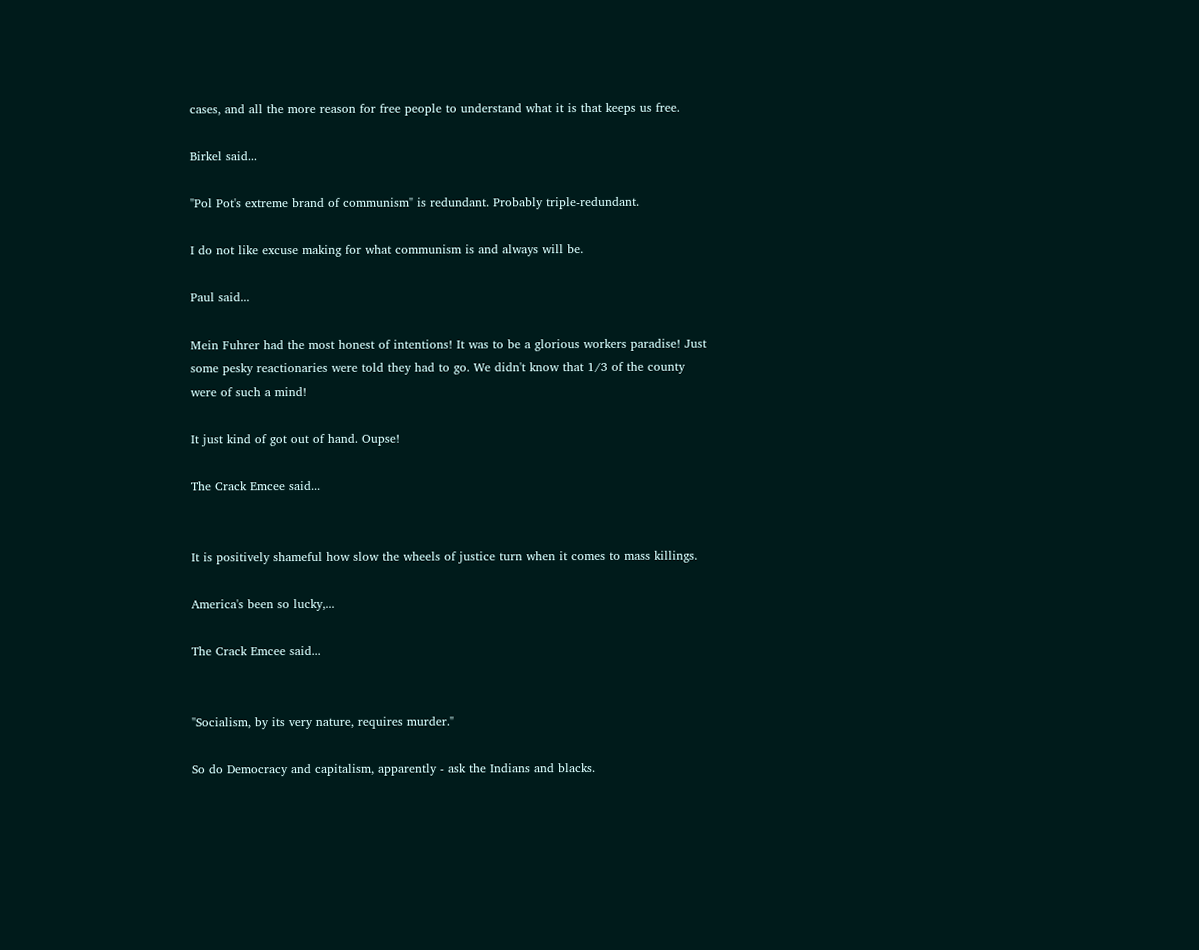cases, and all the more reason for free people to understand what it is that keeps us free.

Birkel said...

"Pol Pot's extreme brand of communism" is redundant. Probably triple-redundant.

I do not like excuse making for what communism is and always will be.

Paul said...

Mein Fuhrer had the most honest of intentions! It was to be a glorious workers paradise! Just some pesky reactionaries were told they had to go. We didn't know that 1/3 of the county were of such a mind!

It just kind of got out of hand. Oupse!

The Crack Emcee said...


It is positively shameful how slow the wheels of justice turn when it comes to mass killings.

America's been so lucky,...

The Crack Emcee said...


"Socialism, by its very nature, requires murder."

So do Democracy and capitalism, apparently - ask the Indians and blacks.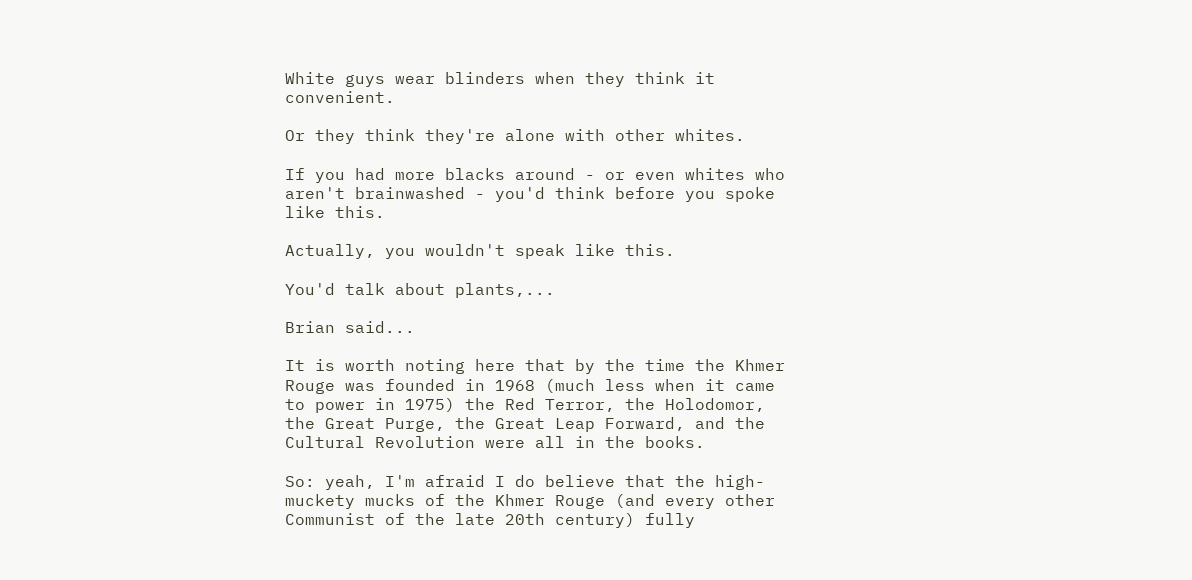White guys wear blinders when they think it convenient.

Or they think they're alone with other whites.

If you had more blacks around - or even whites who aren't brainwashed - you'd think before you spoke like this.

Actually, you wouldn't speak like this.

You'd talk about plants,...

Brian said...

It is worth noting here that by the time the Khmer Rouge was founded in 1968 (much less when it came to power in 1975) the Red Terror, the Holodomor, the Great Purge, the Great Leap Forward, and the Cultural Revolution were all in the books.

So: yeah, I'm afraid I do believe that the high-muckety mucks of the Khmer Rouge (and every other Communist of the late 20th century) fully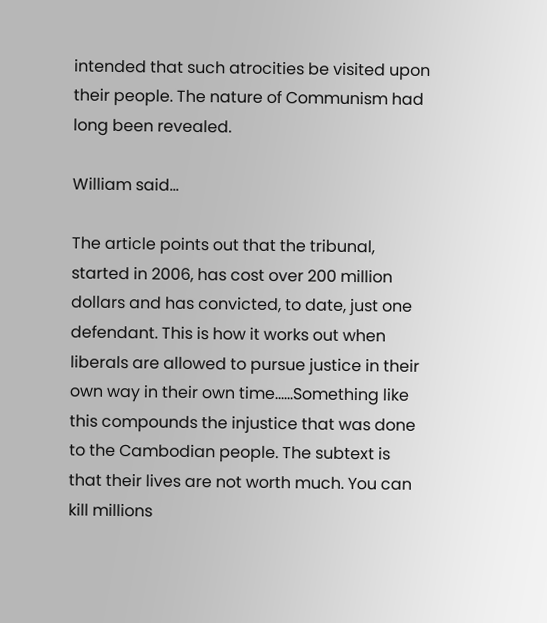intended that such atrocities be visited upon their people. The nature of Communism had long been revealed.

William said...

The article points out that the tribunal, started in 2006, has cost over 200 million dollars and has convicted, to date, just one defendant. This is how it works out when liberals are allowed to pursue justice in their own way in their own time......Something like this compounds the injustice that was done to the Cambodian people. The subtext is that their lives are not worth much. You can kill millions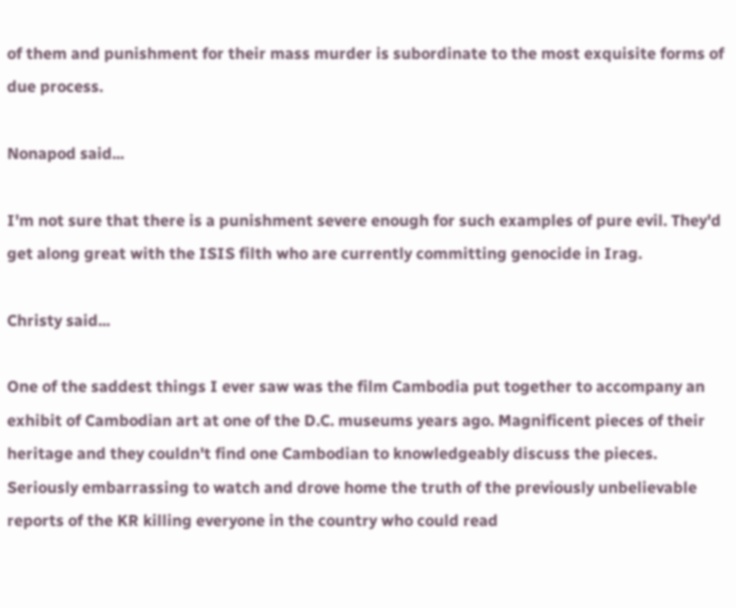of them and punishment for their mass murder is subordinate to the most exquisite forms of due process.

Nonapod said...

I'm not sure that there is a punishment severe enough for such examples of pure evil. They'd get along great with the ISIS filth who are currently committing genocide in Irag.

Christy said...

One of the saddest things I ever saw was the film Cambodia put together to accompany an exhibit of Cambodian art at one of the D.C. museums years ago. Magnificent pieces of their heritage and they couldn't find one Cambodian to knowledgeably discuss the pieces. Seriously embarrassing to watch and drove home the truth of the previously unbelievable reports of the KR killing everyone in the country who could read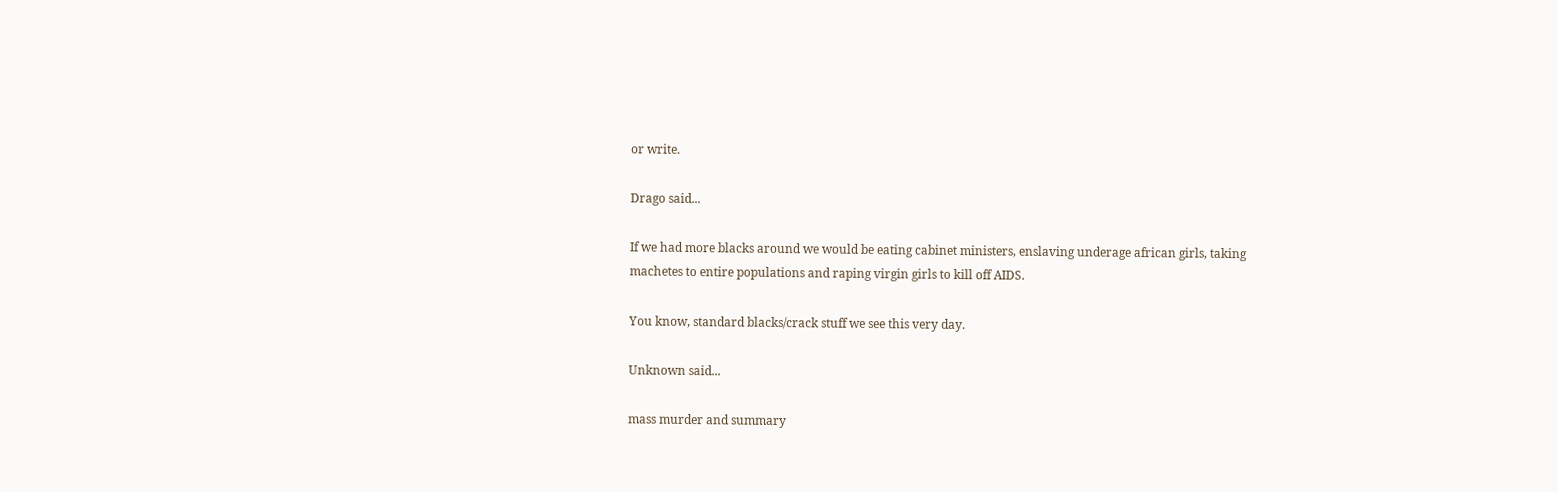or write.

Drago said...

If we had more blacks around we would be eating cabinet ministers, enslaving underage african girls, taking machetes to entire populations and raping virgin girls to kill off AIDS.

You know, standard blacks/crack stuff we see this very day.

Unknown said...

mass murder and summary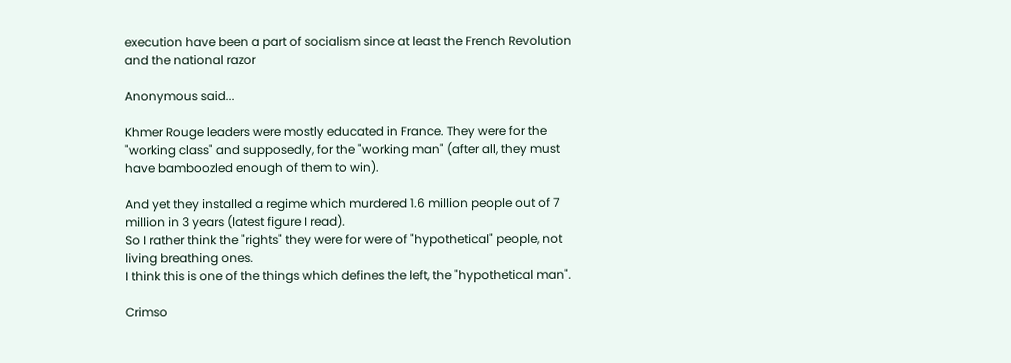execution have been a part of socialism since at least the French Revolution and the national razor

Anonymous said...

Khmer Rouge leaders were mostly educated in France. They were for the "working class" and supposedly, for the "working man" (after all, they must have bamboozled enough of them to win).

And yet they installed a regime which murdered 1.6 million people out of 7 million in 3 years (latest figure I read).
So I rather think the "rights" they were for were of "hypothetical" people, not living breathing ones.
I think this is one of the things which defines the left, the "hypothetical man".

Crimso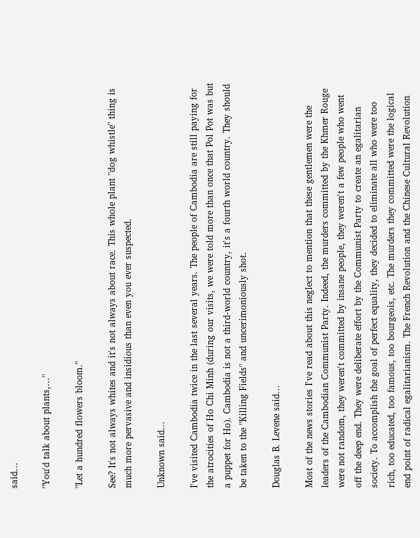said...

"You'd talk about plants,..."

"Let a hundred flowers bloom."

See? It's not always whites and it's not always about race. This whole plant "dog whistle" thing is much more pervasive and insidious than even you ever suspected.

Unknown said...

I've visited Cambodia twice in the last several years. The people of Cambodia are still paying for the atrocities of Ho Chi Minh (during our visits, we were told more than once that Pol Pot was but a puppet for Ho). Cambodia is not a third-world country, it's a fourth world country. They should be taken to the "Killing Fields" and uncerimoniously shot.

Douglas B. Levene said...

Most of the news stories I've read about this neglect to mention that these gentlemen were the leaders of the Cambodian Communist Party. Indeed, the murders committed by the Khmer Rouge were not random, they weren't committed by insane people, they weren't a few people who went off the deep end. They were deliberate effort by the Communist Party to create an egalitarian society. To accomplish the goal of perfect equality, they decided to eliminate all who were too rich, too educated, too famous, too bourgeois, etc. The murders they committed were the logical end point of radical egalitarianism. The French Revolution and the Chinese Cultural Revolution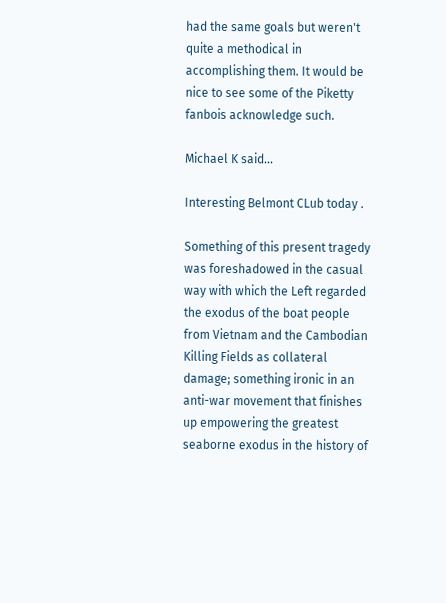had the same goals but weren't quite a methodical in accomplishing them. It would be nice to see some of the Piketty fanbois acknowledge such.

Michael K said...

Interesting Belmont CLub today .

Something of this present tragedy was foreshadowed in the casual way with which the Left regarded the exodus of the boat people from Vietnam and the Cambodian Killing Fields as collateral damage; something ironic in an anti-war movement that finishes up empowering the greatest seaborne exodus in the history of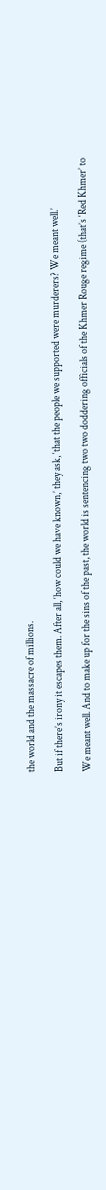the world and the massacre of millions.

But if there’s irony it escapes them. After all, ‘how could we have known,’ they ask, ‘that the people we supported were murderers? We meant well.’

We meant well. And to make up for the sins of the past, the world is sentencing two two doddering officials of the Khmer Rouge regime (that’s ‘Red Khmer’ to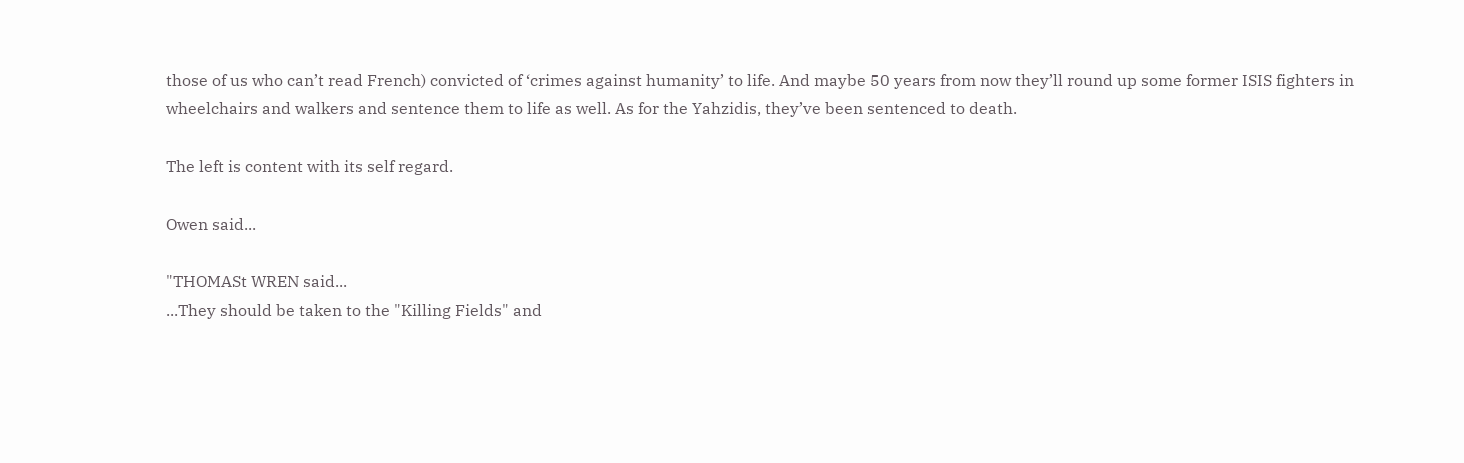those of us who can’t read French) convicted of ‘crimes against humanity’ to life. And maybe 50 years from now they’ll round up some former ISIS fighters in wheelchairs and walkers and sentence them to life as well. As for the Yahzidis, they’ve been sentenced to death.

The left is content with its self regard.

Owen said...

"THOMASt WREN said...
...They should be taken to the "Killing Fields" and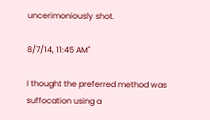uncerimoniously shot.

8/7/14, 11:45 AM"

I thought the preferred method was suffocation using a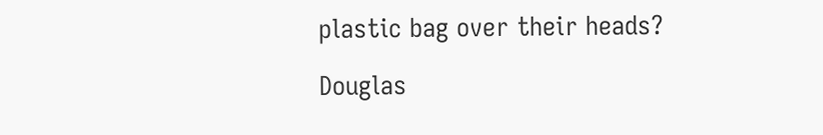plastic bag over their heads?

Douglas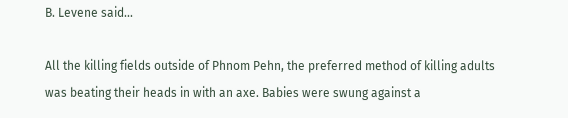B. Levene said...

All the killing fields outside of Phnom Pehn, the preferred method of killing adults was beating their heads in with an axe. Babies were swung against a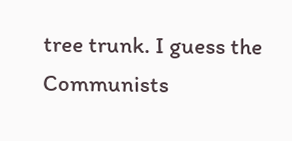tree trunk. I guess the Communists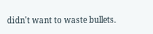didn't want to waste bullets.